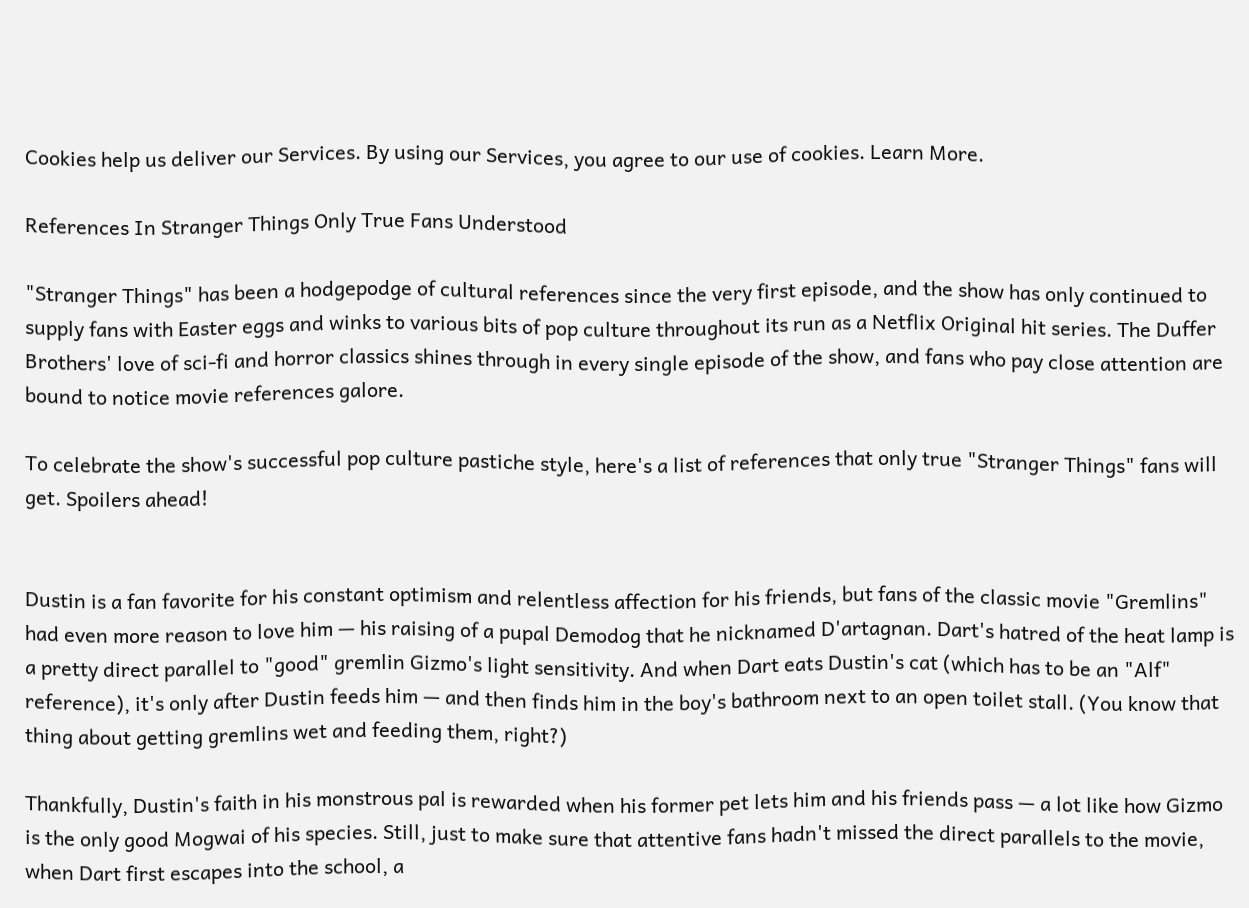Cookies help us deliver our Services. By using our Services, you agree to our use of cookies. Learn More.

References In Stranger Things Only True Fans Understood

"Stranger Things" has been a hodgepodge of cultural references since the very first episode, and the show has only continued to supply fans with Easter eggs and winks to various bits of pop culture throughout its run as a Netflix Original hit series. The Duffer Brothers' love of sci-fi and horror classics shines through in every single episode of the show, and fans who pay close attention are bound to notice movie references galore.

To celebrate the show's successful pop culture pastiche style, here's a list of references that only true "Stranger Things" fans will get. Spoilers ahead!


Dustin is a fan favorite for his constant optimism and relentless affection for his friends, but fans of the classic movie "Gremlins" had even more reason to love him — his raising of a pupal Demodog that he nicknamed D'artagnan. Dart's hatred of the heat lamp is a pretty direct parallel to "good" gremlin Gizmo's light sensitivity. And when Dart eats Dustin's cat (which has to be an "Alf" reference), it's only after Dustin feeds him — and then finds him in the boy's bathroom next to an open toilet stall. (You know that thing about getting gremlins wet and feeding them, right?)

Thankfully, Dustin's faith in his monstrous pal is rewarded when his former pet lets him and his friends pass — a lot like how Gizmo is the only good Mogwai of his species. Still, just to make sure that attentive fans hadn't missed the direct parallels to the movie, when Dart first escapes into the school, a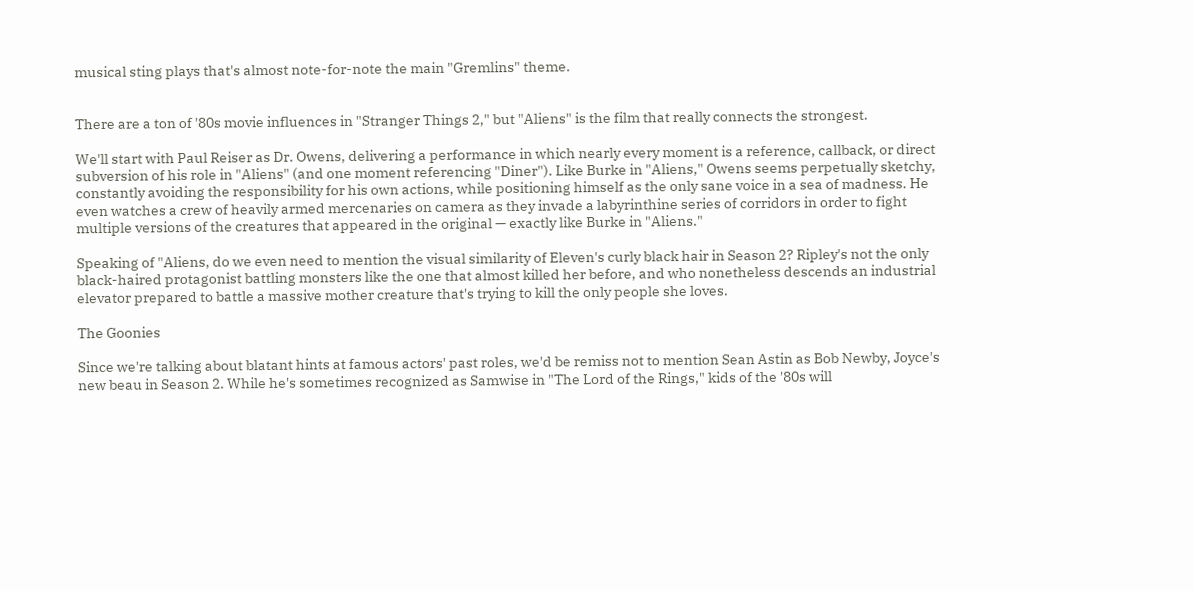musical sting plays that's almost note-for-note the main "Gremlins" theme.


There are a ton of '80s movie influences in "Stranger Things 2," but "Aliens" is the film that really connects the strongest.

We'll start with Paul Reiser as Dr. Owens, delivering a performance in which nearly every moment is a reference, callback, or direct subversion of his role in "Aliens" (and one moment referencing "Diner"). Like Burke in "Aliens," Owens seems perpetually sketchy, constantly avoiding the responsibility for his own actions, while positioning himself as the only sane voice in a sea of madness. He even watches a crew of heavily armed mercenaries on camera as they invade a labyrinthine series of corridors in order to fight multiple versions of the creatures that appeared in the original — exactly like Burke in "Aliens."

Speaking of "Aliens, do we even need to mention the visual similarity of Eleven's curly black hair in Season 2? Ripley's not the only black-haired protagonist battling monsters like the one that almost killed her before, and who nonetheless descends an industrial elevator prepared to battle a massive mother creature that's trying to kill the only people she loves.

The Goonies

Since we're talking about blatant hints at famous actors' past roles, we'd be remiss not to mention Sean Astin as Bob Newby, Joyce's new beau in Season 2. While he's sometimes recognized as Samwise in "The Lord of the Rings," kids of the '80s will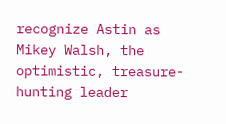recognize Astin as Mikey Walsh, the optimistic, treasure-hunting leader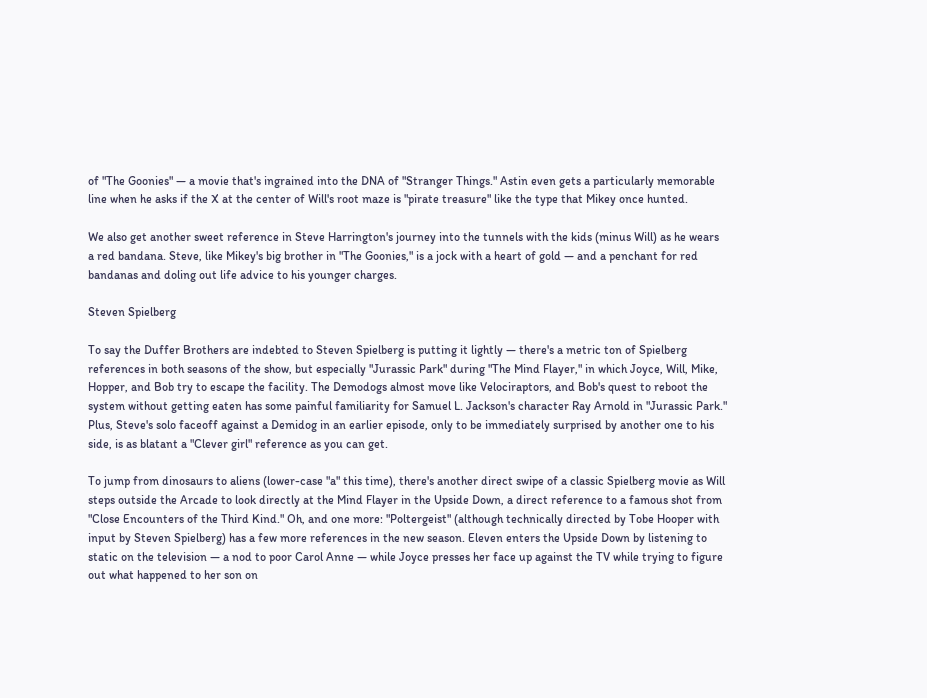of "The Goonies" — a movie that's ingrained into the DNA of "Stranger Things." Astin even gets a particularly memorable line when he asks if the X at the center of Will's root maze is "pirate treasure" like the type that Mikey once hunted.

We also get another sweet reference in Steve Harrington's journey into the tunnels with the kids (minus Will) as he wears a red bandana. Steve, like Mikey's big brother in "The Goonies," is a jock with a heart of gold — and a penchant for red bandanas and doling out life advice to his younger charges.

Steven Spielberg

To say the Duffer Brothers are indebted to Steven Spielberg is putting it lightly — there's a metric ton of Spielberg references in both seasons of the show, but especially "Jurassic Park" during "The Mind Flayer," in which Joyce, Will, Mike, Hopper, and Bob try to escape the facility. The Demodogs almost move like Velociraptors, and Bob's quest to reboot the system without getting eaten has some painful familiarity for Samuel L. Jackson's character Ray Arnold in "Jurassic Park." Plus, Steve's solo faceoff against a Demidog in an earlier episode, only to be immediately surprised by another one to his side, is as blatant a "Clever girl" reference as you can get.

To jump from dinosaurs to aliens (lower-case "a" this time), there's another direct swipe of a classic Spielberg movie as Will steps outside the Arcade to look directly at the Mind Flayer in the Upside Down, a direct reference to a famous shot from "Close Encounters of the Third Kind." Oh, and one more: "Poltergeist" (although technically directed by Tobe Hooper with input by Steven Spielberg) has a few more references in the new season. Eleven enters the Upside Down by listening to static on the television — a nod to poor Carol Anne — while Joyce presses her face up against the TV while trying to figure out what happened to her son on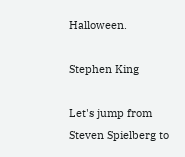Halloween.

Stephen King

Let's jump from Steven Spielberg to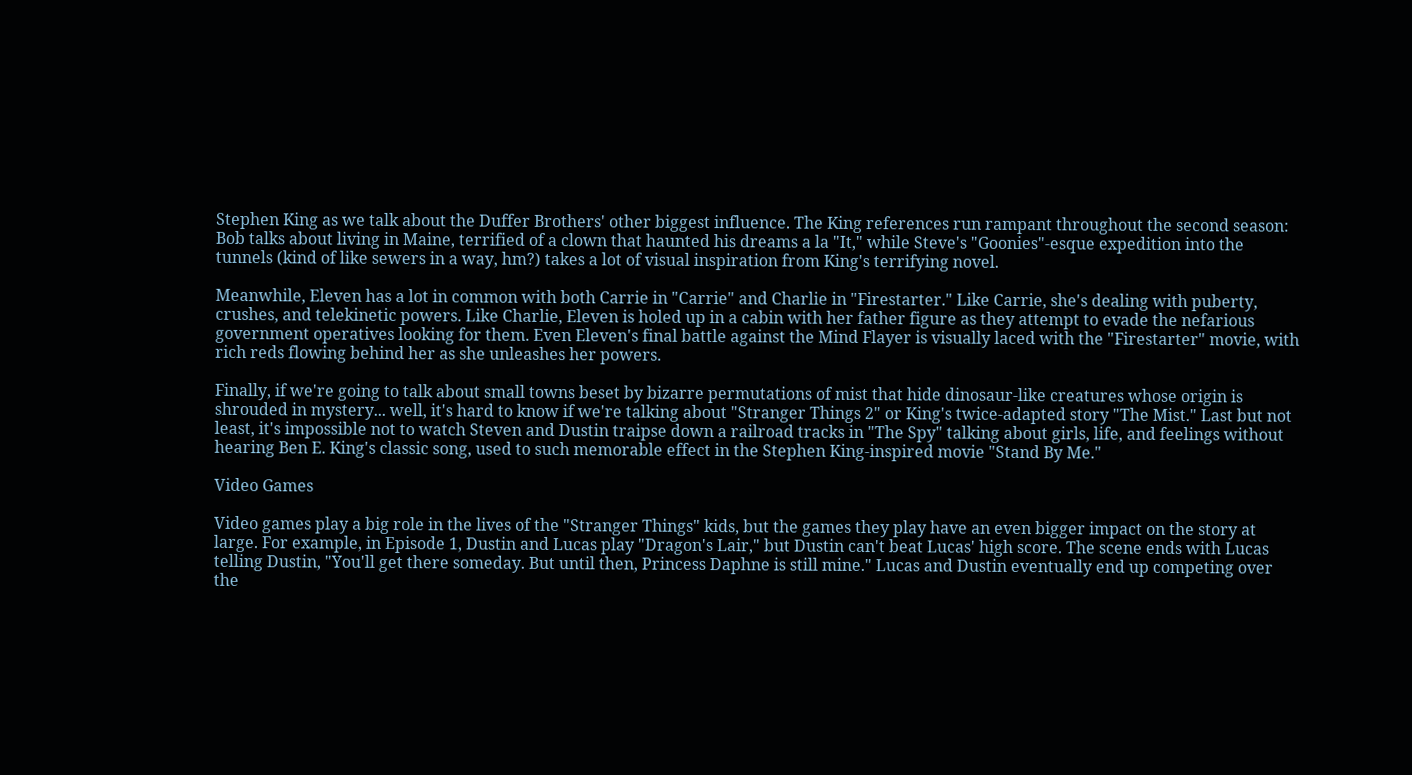Stephen King as we talk about the Duffer Brothers' other biggest influence. The King references run rampant throughout the second season: Bob talks about living in Maine, terrified of a clown that haunted his dreams a la "It," while Steve's "Goonies"-esque expedition into the tunnels (kind of like sewers in a way, hm?) takes a lot of visual inspiration from King's terrifying novel.

Meanwhile, Eleven has a lot in common with both Carrie in "Carrie" and Charlie in "Firestarter." Like Carrie, she's dealing with puberty, crushes, and telekinetic powers. Like Charlie, Eleven is holed up in a cabin with her father figure as they attempt to evade the nefarious government operatives looking for them. Even Eleven's final battle against the Mind Flayer is visually laced with the "Firestarter" movie, with rich reds flowing behind her as she unleashes her powers.

Finally, if we're going to talk about small towns beset by bizarre permutations of mist that hide dinosaur-like creatures whose origin is shrouded in mystery... well, it's hard to know if we're talking about "Stranger Things 2" or King's twice-adapted story "The Mist." Last but not least, it's impossible not to watch Steven and Dustin traipse down a railroad tracks in "The Spy" talking about girls, life, and feelings without hearing Ben E. King's classic song, used to such memorable effect in the Stephen King-inspired movie "Stand By Me."

Video Games

Video games play a big role in the lives of the "Stranger Things" kids, but the games they play have an even bigger impact on the story at large. For example, in Episode 1, Dustin and Lucas play "Dragon's Lair," but Dustin can't beat Lucas' high score. The scene ends with Lucas telling Dustin, "You'll get there someday. But until then, Princess Daphne is still mine." Lucas and Dustin eventually end up competing over the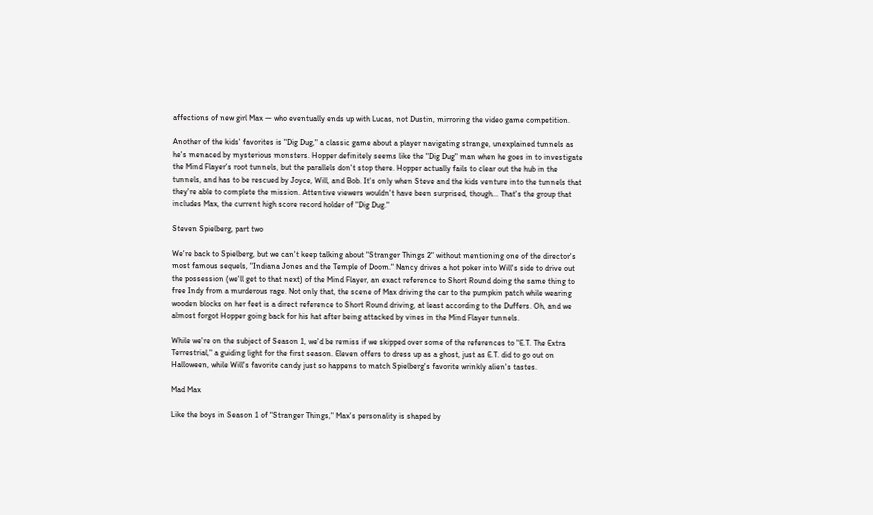affections of new girl Max — who eventually ends up with Lucas, not Dustin, mirroring the video game competition.

Another of the kids' favorites is "Dig Dug," a classic game about a player navigating strange, unexplained tunnels as he's menaced by mysterious monsters. Hopper definitely seems like the "Dig Dug" man when he goes in to investigate the Mind Flayer's root tunnels, but the parallels don't stop there. Hopper actually fails to clear out the hub in the tunnels, and has to be rescued by Joyce, Will, and Bob. It's only when Steve and the kids venture into the tunnels that they're able to complete the mission. Attentive viewers wouldn't have been surprised, though... That's the group that includes Max, the current high score record holder of "Dig Dug."

Steven Spielberg, part two

We're back to Spielberg, but we can't keep talking about "Stranger Things 2" without mentioning one of the director's most famous sequels, "Indiana Jones and the Temple of Doom." Nancy drives a hot poker into Will's side to drive out the possession (we'll get to that next) of the Mind Flayer, an exact reference to Short Round doing the same thing to free Indy from a murderous rage. Not only that, the scene of Max driving the car to the pumpkin patch while wearing wooden blocks on her feet is a direct reference to Short Round driving, at least according to the Duffers. Oh, and we almost forgot Hopper going back for his hat after being attacked by vines in the Mind Flayer tunnels.

While we're on the subject of Season 1, we'd be remiss if we skipped over some of the references to "E.T. The Extra Terrestrial," a guiding light for the first season. Eleven offers to dress up as a ghost, just as E.T. did to go out on Halloween, while Will's favorite candy just so happens to match Spielberg's favorite wrinkly alien's tastes.

Mad Max

Like the boys in Season 1 of "Stranger Things," Max's personality is shaped by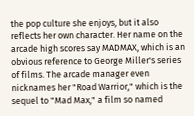the pop culture she enjoys, but it also reflects her own character. Her name on the arcade high scores say MADMAX, which is an obvious reference to George Miller's series of films. The arcade manager even nicknames her "Road Warrior," which is the sequel to "Mad Max," a film so named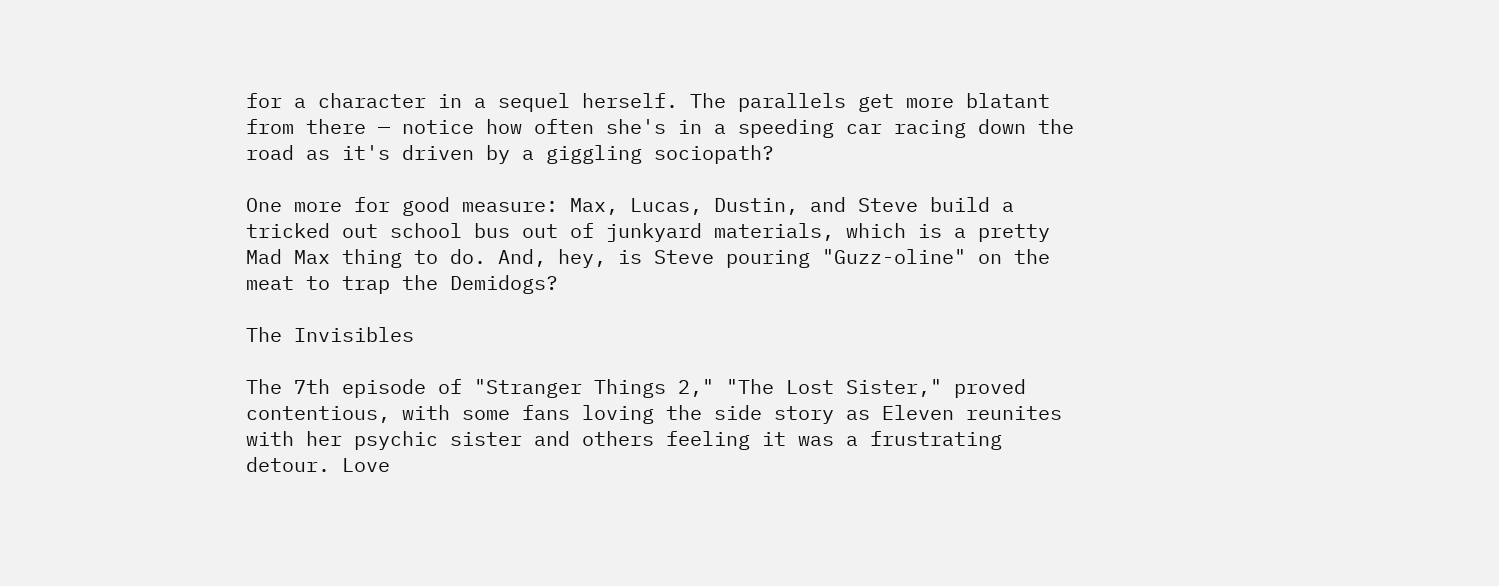for a character in a sequel herself. The parallels get more blatant from there — notice how often she's in a speeding car racing down the road as it's driven by a giggling sociopath?

One more for good measure: Max, Lucas, Dustin, and Steve build a tricked out school bus out of junkyard materials, which is a pretty Mad Max thing to do. And, hey, is Steve pouring "Guzz-oline" on the meat to trap the Demidogs?

The Invisibles

The 7th episode of "Stranger Things 2," "The Lost Sister," proved contentious, with some fans loving the side story as Eleven reunites with her psychic sister and others feeling it was a frustrating detour. Love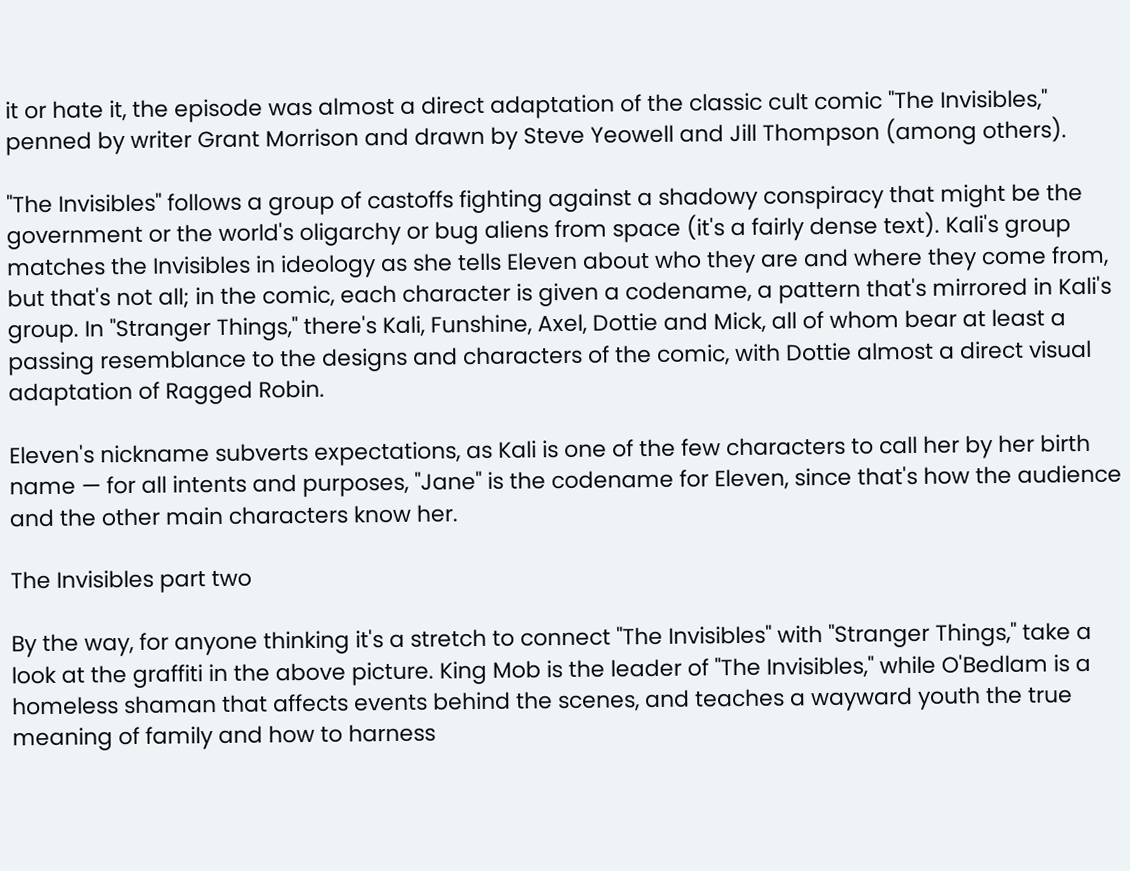it or hate it, the episode was almost a direct adaptation of the classic cult comic "The Invisibles," penned by writer Grant Morrison and drawn by Steve Yeowell and Jill Thompson (among others).

"The Invisibles" follows a group of castoffs fighting against a shadowy conspiracy that might be the government or the world's oligarchy or bug aliens from space (it's a fairly dense text). Kali's group matches the Invisibles in ideology as she tells Eleven about who they are and where they come from, but that's not all; in the comic, each character is given a codename, a pattern that's mirrored in Kali's group. In "Stranger Things," there's Kali, Funshine, Axel, Dottie and Mick, all of whom bear at least a passing resemblance to the designs and characters of the comic, with Dottie almost a direct visual adaptation of Ragged Robin.

Eleven's nickname subverts expectations, as Kali is one of the few characters to call her by her birth name — for all intents and purposes, "Jane" is the codename for Eleven, since that's how the audience and the other main characters know her.

The Invisibles part two

By the way, for anyone thinking it's a stretch to connect "The Invisibles" with "Stranger Things," take a look at the graffiti in the above picture. King Mob is the leader of "The Invisibles," while O'Bedlam is a homeless shaman that affects events behind the scenes, and teaches a wayward youth the true meaning of family and how to harness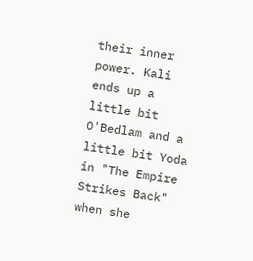their inner power. Kali ends up a little bit O'Bedlam and a little bit Yoda in "The Empire Strikes Back" when she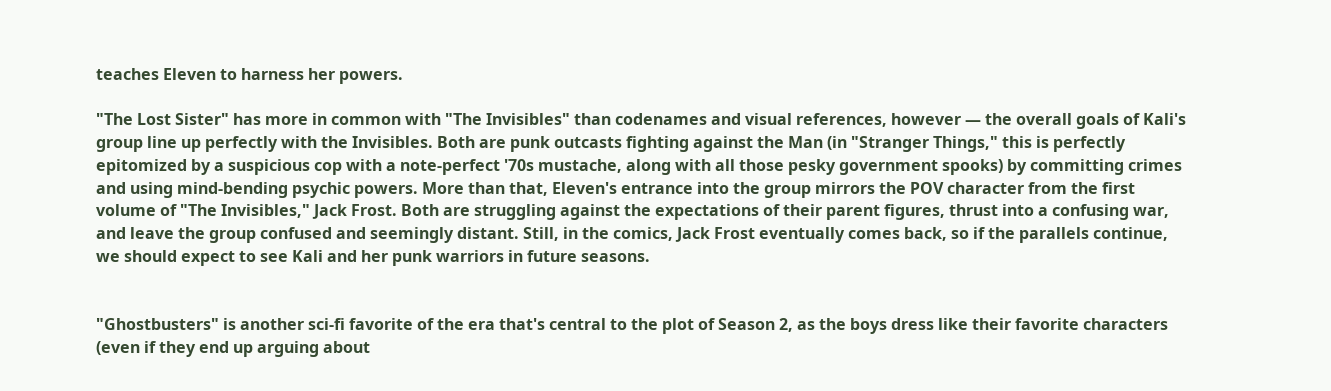teaches Eleven to harness her powers.

"The Lost Sister" has more in common with "The Invisibles" than codenames and visual references, however — the overall goals of Kali's group line up perfectly with the Invisibles. Both are punk outcasts fighting against the Man (in "Stranger Things," this is perfectly epitomized by a suspicious cop with a note-perfect '70s mustache, along with all those pesky government spooks) by committing crimes and using mind-bending psychic powers. More than that, Eleven's entrance into the group mirrors the POV character from the first volume of "The Invisibles," Jack Frost. Both are struggling against the expectations of their parent figures, thrust into a confusing war, and leave the group confused and seemingly distant. Still, in the comics, Jack Frost eventually comes back, so if the parallels continue, we should expect to see Kali and her punk warriors in future seasons.


"Ghostbusters" is another sci-fi favorite of the era that's central to the plot of Season 2, as the boys dress like their favorite characters (even if they end up arguing about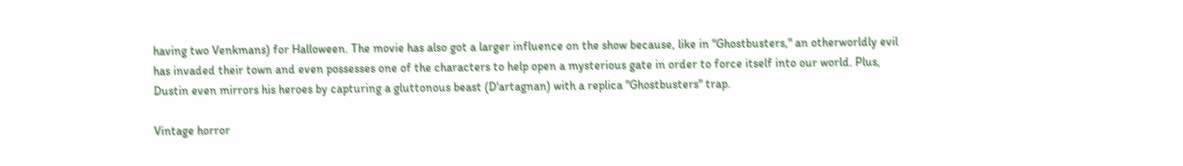having two Venkmans) for Halloween. The movie has also got a larger influence on the show because, like in "Ghostbusters," an otherworldly evil has invaded their town and even possesses one of the characters to help open a mysterious gate in order to force itself into our world. Plus, Dustin even mirrors his heroes by capturing a gluttonous beast (D'artagnan) with a replica "Ghostbusters" trap.

Vintage horror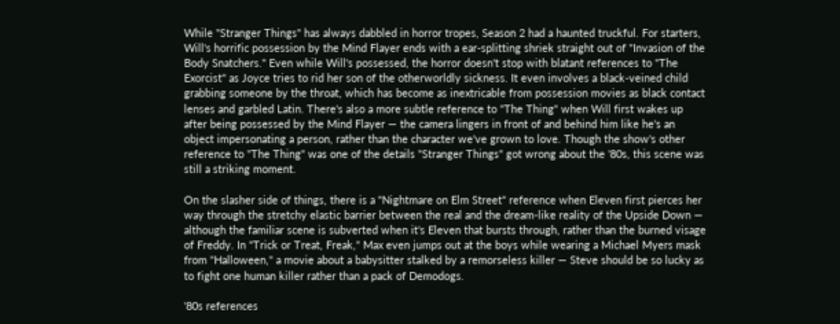While "Stranger Things" has always dabbled in horror tropes, Season 2 had a haunted truckful. For starters, Will's horrific possession by the Mind Flayer ends with a ear-splitting shriek straight out of "Invasion of the Body Snatchers." Even while Will's possessed, the horror doesn't stop with blatant references to "The Exorcist" as Joyce tries to rid her son of the otherworldly sickness. It even involves a black-veined child grabbing someone by the throat, which has become as inextricable from possession movies as black contact lenses and garbled Latin. There's also a more subtle reference to "The Thing" when Will first wakes up after being possessed by the Mind Flayer — the camera lingers in front of and behind him like he's an object impersonating a person, rather than the character we've grown to love. Though the show's other reference to "The Thing" was one of the details "Stranger Things" got wrong about the '80s, this scene was still a striking moment.

On the slasher side of things, there is a "Nightmare on Elm Street" reference when Eleven first pierces her way through the stretchy elastic barrier between the real and the dream-like reality of the Upside Down — although the familiar scene is subverted when it's Eleven that bursts through, rather than the burned visage of Freddy. In "Trick or Treat, Freak," Max even jumps out at the boys while wearing a Michael Myers mask from "Halloween," a movie about a babysitter stalked by a remorseless killer — Steve should be so lucky as to fight one human killer rather than a pack of Demodogs.

'80s references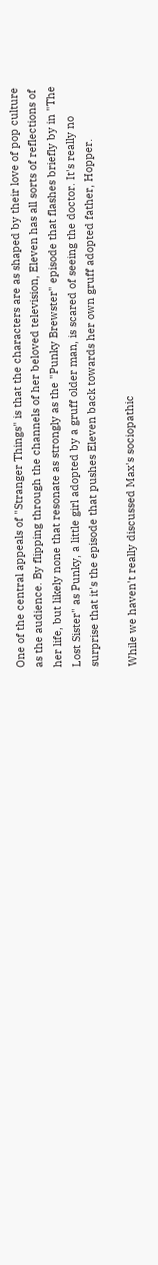One of the central appeals of "Stranger Things" is that the characters are as shaped by their love of pop culture as the audience. By flipping through the channels of her beloved television, Eleven has all sorts of reflections of her life, but likely none that resonate as strongly as the "Punky Brewster" episode that flashes briefly by in "The Lost Sister" as Punky, a little girl adopted by a gruff older man, is scared of seeing the doctor. It's really no surprise that it's the episode that pushes Eleven back towards her own gruff adopted father, Hopper.

While we haven't really discussed Max's sociopathic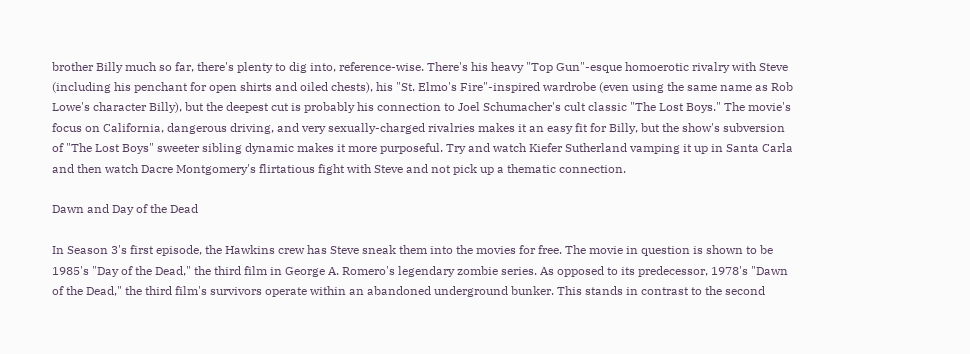brother Billy much so far, there's plenty to dig into, reference-wise. There's his heavy "Top Gun"-esque homoerotic rivalry with Steve (including his penchant for open shirts and oiled chests), his "St. Elmo's Fire"-inspired wardrobe (even using the same name as Rob Lowe's character Billy), but the deepest cut is probably his connection to Joel Schumacher's cult classic "The Lost Boys." The movie's focus on California, dangerous driving, and very sexually-charged rivalries makes it an easy fit for Billy, but the show's subversion of "The Lost Boys" sweeter sibling dynamic makes it more purposeful. Try and watch Kiefer Sutherland vamping it up in Santa Carla and then watch Dacre Montgomery's flirtatious fight with Steve and not pick up a thematic connection.

Dawn and Day of the Dead

In Season 3's first episode, the Hawkins crew has Steve sneak them into the movies for free. The movie in question is shown to be 1985's "Day of the Dead," the third film in George A. Romero's legendary zombie series. As opposed to its predecessor, 1978's "Dawn of the Dead," the third film's survivors operate within an abandoned underground bunker. This stands in contrast to the second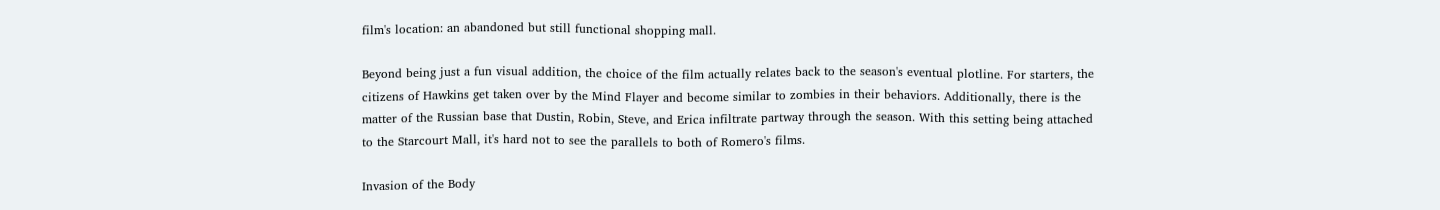film's location: an abandoned but still functional shopping mall.

Beyond being just a fun visual addition, the choice of the film actually relates back to the season's eventual plotline. For starters, the citizens of Hawkins get taken over by the Mind Flayer and become similar to zombies in their behaviors. Additionally, there is the matter of the Russian base that Dustin, Robin, Steve, and Erica infiltrate partway through the season. With this setting being attached to the Starcourt Mall, it's hard not to see the parallels to both of Romero's films.

Invasion of the Body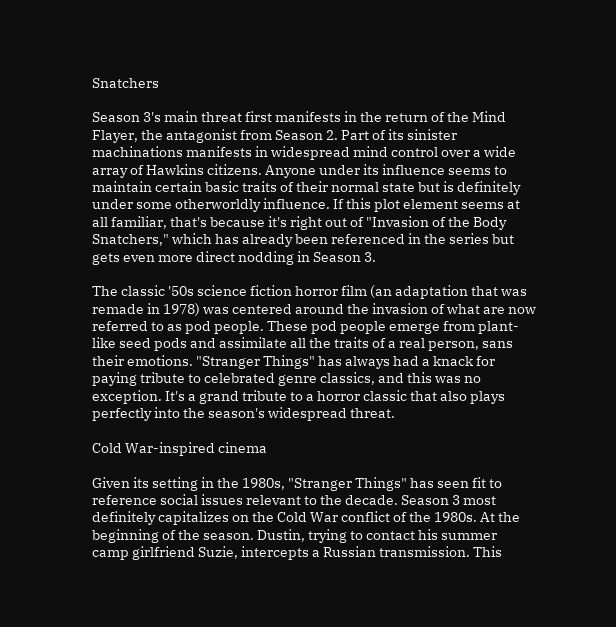Snatchers

Season 3's main threat first manifests in the return of the Mind Flayer, the antagonist from Season 2. Part of its sinister machinations manifests in widespread mind control over a wide array of Hawkins citizens. Anyone under its influence seems to maintain certain basic traits of their normal state but is definitely under some otherworldly influence. If this plot element seems at all familiar, that's because it's right out of "Invasion of the Body Snatchers," which has already been referenced in the series but gets even more direct nodding in Season 3.

The classic '50s science fiction horror film (an adaptation that was remade in 1978) was centered around the invasion of what are now referred to as pod people. These pod people emerge from plant-like seed pods and assimilate all the traits of a real person, sans their emotions. "Stranger Things" has always had a knack for paying tribute to celebrated genre classics, and this was no exception. It's a grand tribute to a horror classic that also plays perfectly into the season's widespread threat.

Cold War-inspired cinema

Given its setting in the 1980s, "Stranger Things" has seen fit to reference social issues relevant to the decade. Season 3 most definitely capitalizes on the Cold War conflict of the 1980s. At the beginning of the season. Dustin, trying to contact his summer camp girlfriend Suzie, intercepts a Russian transmission. This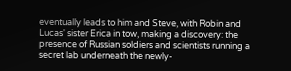eventually leads to him and Steve, with Robin and Lucas' sister Erica in tow, making a discovery: the presence of Russian soldiers and scientists running a secret lab underneath the newly-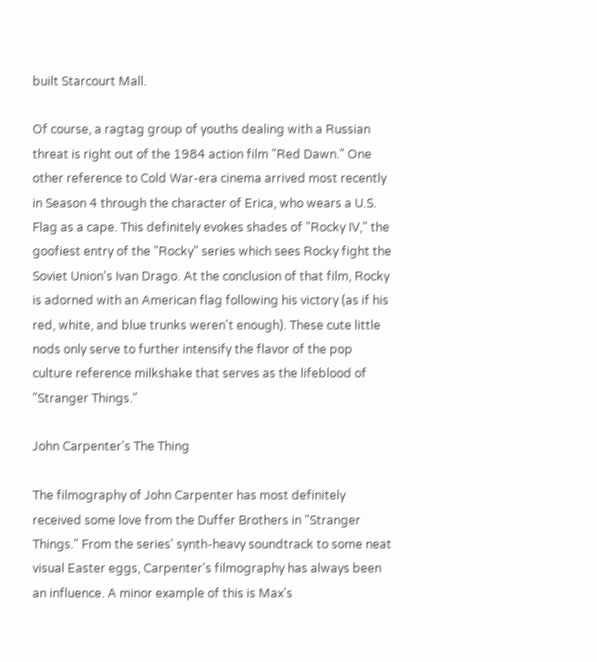built Starcourt Mall.

Of course, a ragtag group of youths dealing with a Russian threat is right out of the 1984 action film "Red Dawn." One other reference to Cold War-era cinema arrived most recently in Season 4 through the character of Erica, who wears a U.S. Flag as a cape. This definitely evokes shades of "Rocky IV," the goofiest entry of the "Rocky" series which sees Rocky fight the Soviet Union's Ivan Drago. At the conclusion of that film, Rocky is adorned with an American flag following his victory (as if his red, white, and blue trunks weren't enough). These cute little nods only serve to further intensify the flavor of the pop culture reference milkshake that serves as the lifeblood of "Stranger Things."

John Carpenter's The Thing

The filmography of John Carpenter has most definitely received some love from the Duffer Brothers in "Stranger Things." From the series' synth-heavy soundtrack to some neat visual Easter eggs, Carpenter's filmography has always been an influence. A minor example of this is Max's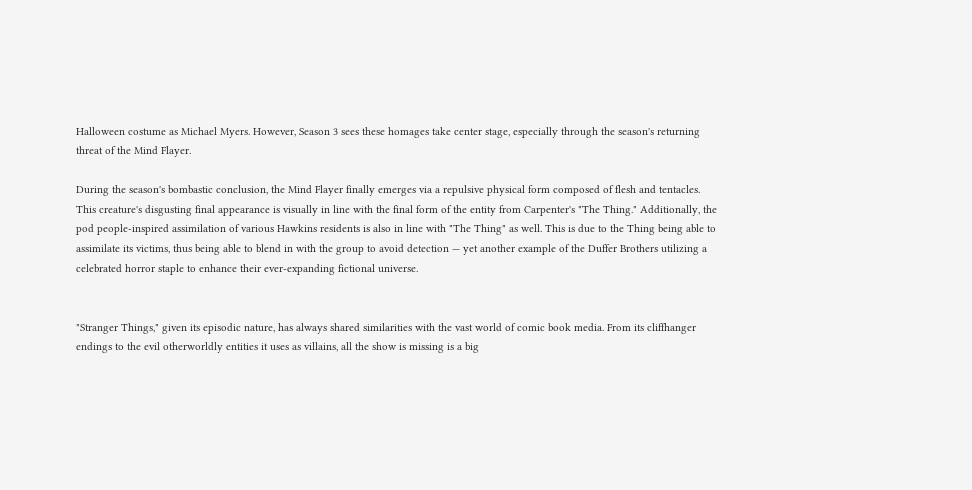Halloween costume as Michael Myers. However, Season 3 sees these homages take center stage, especially through the season's returning threat of the Mind Flayer.

During the season's bombastic conclusion, the Mind Flayer finally emerges via a repulsive physical form composed of flesh and tentacles. This creature's disgusting final appearance is visually in line with the final form of the entity from Carpenter's "The Thing." Additionally, the pod people-inspired assimilation of various Hawkins residents is also in line with "The Thing" as well. This is due to the Thing being able to assimilate its victims, thus being able to blend in with the group to avoid detection — yet another example of the Duffer Brothers utilizing a celebrated horror staple to enhance their ever-expanding fictional universe.


"Stranger Things," given its episodic nature, has always shared similarities with the vast world of comic book media. From its cliffhanger endings to the evil otherworldly entities it uses as villains, all the show is missing is a big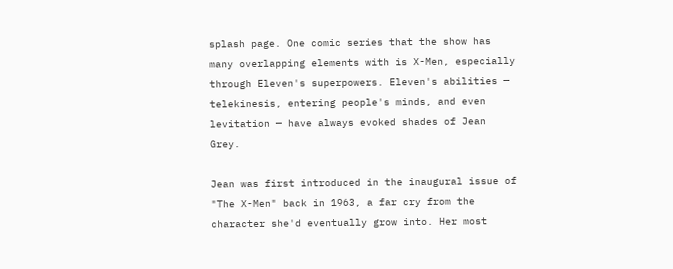splash page. One comic series that the show has many overlapping elements with is X-Men, especially through Eleven's superpowers. Eleven's abilities — telekinesis, entering people's minds, and even levitation — have always evoked shades of Jean Grey.

Jean was first introduced in the inaugural issue of "The X-Men" back in 1963, a far cry from the character she'd eventually grow into. Her most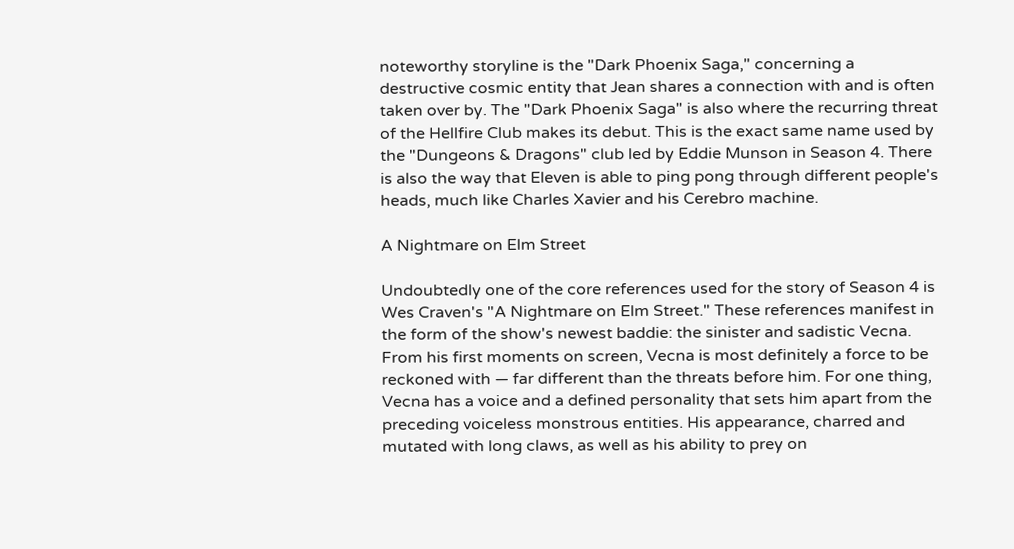noteworthy storyline is the "Dark Phoenix Saga," concerning a destructive cosmic entity that Jean shares a connection with and is often taken over by. The "Dark Phoenix Saga" is also where the recurring threat of the Hellfire Club makes its debut. This is the exact same name used by the "Dungeons & Dragons" club led by Eddie Munson in Season 4. There is also the way that Eleven is able to ping pong through different people's heads, much like Charles Xavier and his Cerebro machine.

A Nightmare on Elm Street

Undoubtedly one of the core references used for the story of Season 4 is Wes Craven's "A Nightmare on Elm Street." These references manifest in the form of the show's newest baddie: the sinister and sadistic Vecna. From his first moments on screen, Vecna is most definitely a force to be reckoned with — far different than the threats before him. For one thing, Vecna has a voice and a defined personality that sets him apart from the preceding voiceless monstrous entities. His appearance, charred and mutated with long claws, as well as his ability to prey on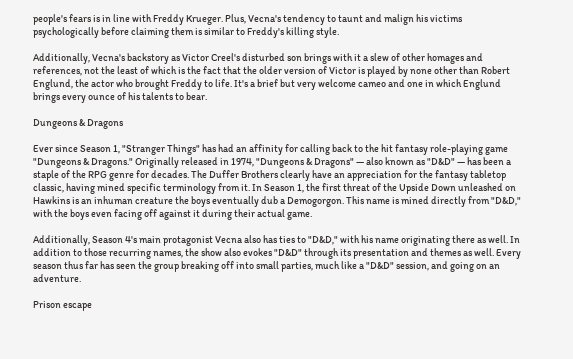people's fears is in line with Freddy Krueger. Plus, Vecna's tendency to taunt and malign his victims psychologically before claiming them is similar to Freddy's killing style.

Additionally, Vecna's backstory as Victor Creel's disturbed son brings with it a slew of other homages and references, not the least of which is the fact that the older version of Victor is played by none other than Robert Englund, the actor who brought Freddy to life. It's a brief but very welcome cameo and one in which Englund brings every ounce of his talents to bear.

Dungeons & Dragons

Ever since Season 1, "Stranger Things" has had an affinity for calling back to the hit fantasy role-playing game "Dungeons & Dragons." Originally released in 1974, "Dungeons & Dragons" — also known as "D&D" — has been a staple of the RPG genre for decades. The Duffer Brothers clearly have an appreciation for the fantasy tabletop classic, having mined specific terminology from it. In Season 1, the first threat of the Upside Down unleashed on Hawkins is an inhuman creature the boys eventually dub a Demogorgon. This name is mined directly from "D&D," with the boys even facing off against it during their actual game.

Additionally, Season 4's main protagonist Vecna also has ties to "D&D," with his name originating there as well. In addition to those recurring names, the show also evokes "D&D" through its presentation and themes as well. Every season thus far has seen the group breaking off into small parties, much like a "D&D" session, and going on an adventure.

Prison escape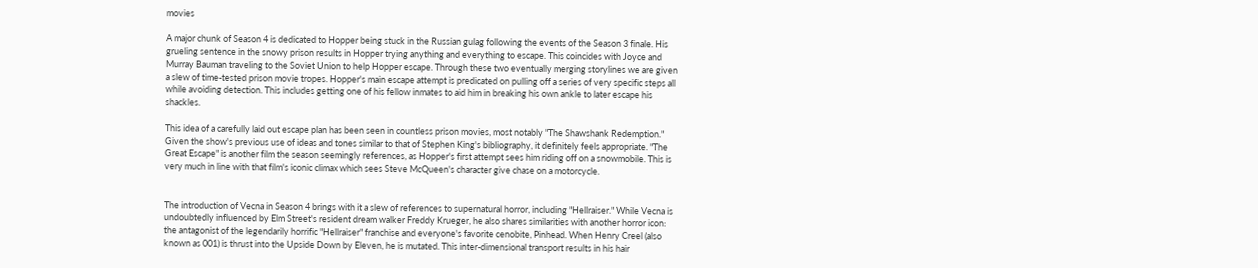movies

A major chunk of Season 4 is dedicated to Hopper being stuck in the Russian gulag following the events of the Season 3 finale. His grueling sentence in the snowy prison results in Hopper trying anything and everything to escape. This coincides with Joyce and Murray Bauman traveling to the Soviet Union to help Hopper escape. Through these two eventually merging storylines we are given a slew of time-tested prison movie tropes. Hopper's main escape attempt is predicated on pulling off a series of very specific steps all while avoiding detection. This includes getting one of his fellow inmates to aid him in breaking his own ankle to later escape his shackles.

This idea of a carefully laid out escape plan has been seen in countless prison movies, most notably "The Shawshank Redemption." Given the show's previous use of ideas and tones similar to that of Stephen King's bibliography, it definitely feels appropriate. "The Great Escape" is another film the season seemingly references, as Hopper's first attempt sees him riding off on a snowmobile. This is very much in line with that film's iconic climax which sees Steve McQueen's character give chase on a motorcycle.


The introduction of Vecna in Season 4 brings with it a slew of references to supernatural horror, including "Hellraiser." While Vecna is undoubtedly influenced by Elm Street's resident dream walker Freddy Krueger, he also shares similarities with another horror icon: the antagonist of the legendarily horrific "Hellraiser" franchise and everyone's favorite cenobite, Pinhead. When Henry Creel (also known as 001) is thrust into the Upside Down by Eleven, he is mutated. This inter-dimensional transport results in his hair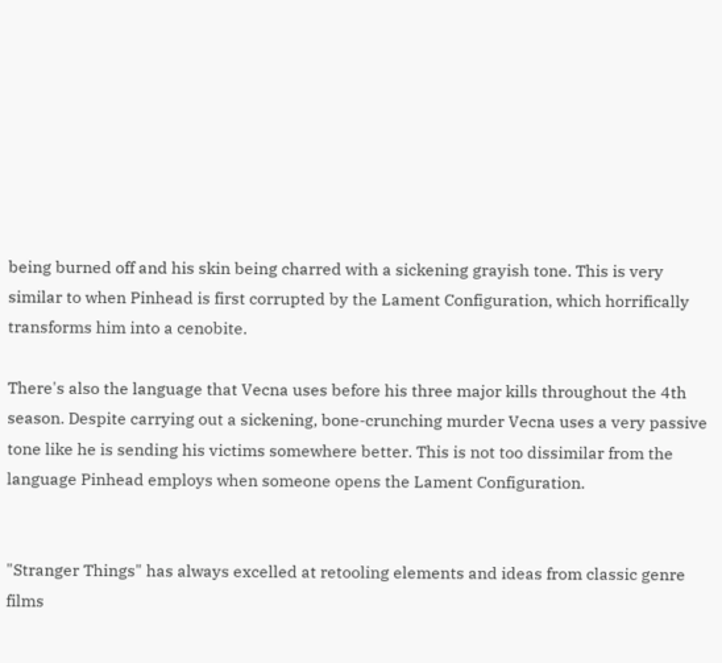being burned off and his skin being charred with a sickening grayish tone. This is very similar to when Pinhead is first corrupted by the Lament Configuration, which horrifically transforms him into a cenobite.

There's also the language that Vecna uses before his three major kills throughout the 4th season. Despite carrying out a sickening, bone-crunching murder Vecna uses a very passive tone like he is sending his victims somewhere better. This is not too dissimilar from the language Pinhead employs when someone opens the Lament Configuration.


"Stranger Things" has always excelled at retooling elements and ideas from classic genre films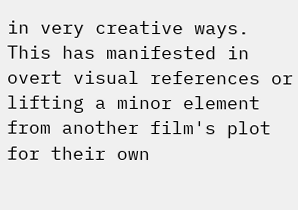in very creative ways. This has manifested in overt visual references or lifting a minor element from another film's plot for their own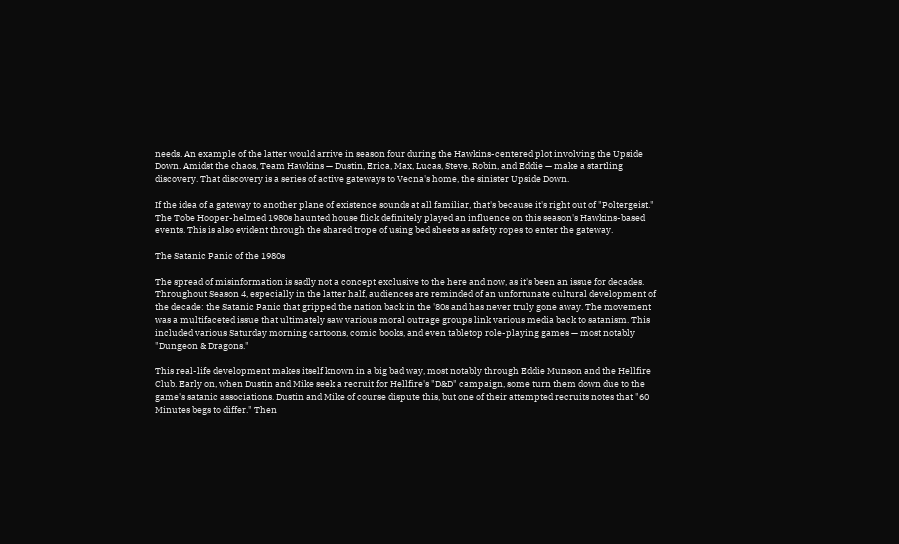needs. An example of the latter would arrive in season four during the Hawkins-centered plot involving the Upside Down. Amidst the chaos, Team Hawkins — Dustin, Erica, Max, Lucas, Steve, Robin, and Eddie — make a startling discovery. That discovery is a series of active gateways to Vecna's home, the sinister Upside Down.

If the idea of a gateway to another plane of existence sounds at all familiar, that's because it's right out of "Poltergeist." The Tobe Hooper-helmed 1980s haunted house flick definitely played an influence on this season's Hawkins-based events. This is also evident through the shared trope of using bed sheets as safety ropes to enter the gateway.

The Satanic Panic of the 1980s

The spread of misinformation is sadly not a concept exclusive to the here and now, as it's been an issue for decades. Throughout Season 4, especially in the latter half, audiences are reminded of an unfortunate cultural development of the decade: the Satanic Panic that gripped the nation back in the '80s and has never truly gone away. The movement was a multifaceted issue that ultimately saw various moral outrage groups link various media back to satanism. This included various Saturday morning cartoons, comic books, and even tabletop role-playing games — most notably "Dungeon & Dragons."

This real-life development makes itself known in a big bad way, most notably through Eddie Munson and the Hellfire Club. Early on, when Dustin and Mike seek a recruit for Hellfire's "D&D" campaign, some turn them down due to the game's satanic associations. Dustin and Mike of course dispute this, but one of their attempted recruits notes that "60 Minutes begs to differ." Then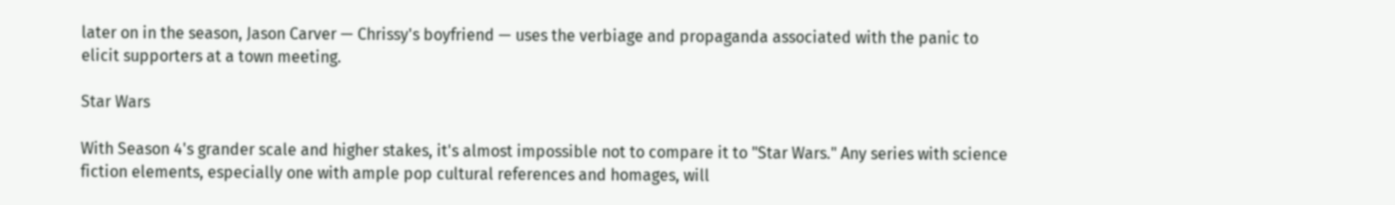later on in the season, Jason Carver — Chrissy's boyfriend — uses the verbiage and propaganda associated with the panic to elicit supporters at a town meeting.

Star Wars

With Season 4's grander scale and higher stakes, it's almost impossible not to compare it to "Star Wars." Any series with science fiction elements, especially one with ample pop cultural references and homages, will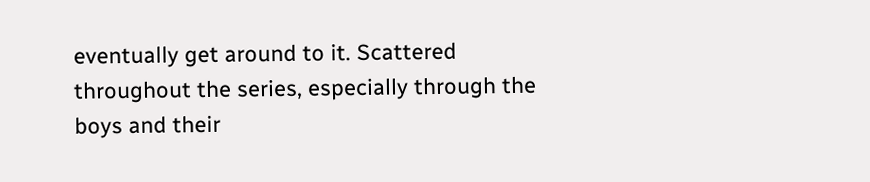eventually get around to it. Scattered throughout the series, especially through the boys and their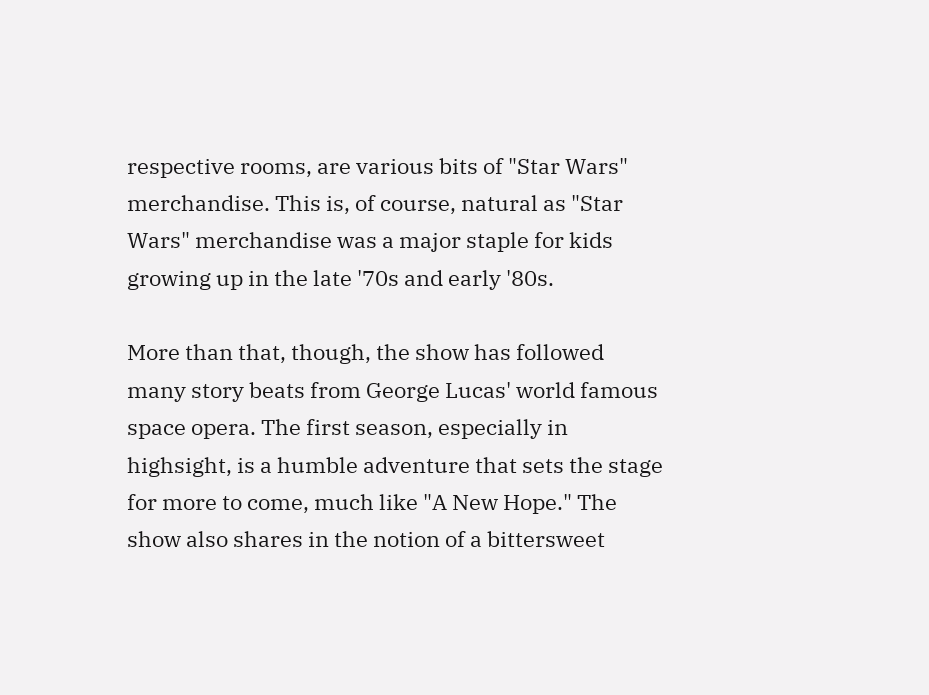respective rooms, are various bits of "Star Wars" merchandise. This is, of course, natural as "Star Wars" merchandise was a major staple for kids growing up in the late '70s and early '80s.

More than that, though, the show has followed many story beats from George Lucas' world famous space opera. The first season, especially in highsight, is a humble adventure that sets the stage for more to come, much like "A New Hope." The show also shares in the notion of a bittersweet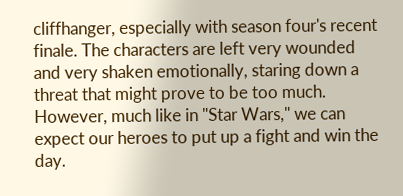cliffhanger, especially with season four's recent finale. The characters are left very wounded and very shaken emotionally, staring down a threat that might prove to be too much. However, much like in "Star Wars," we can expect our heroes to put up a fight and win the day.